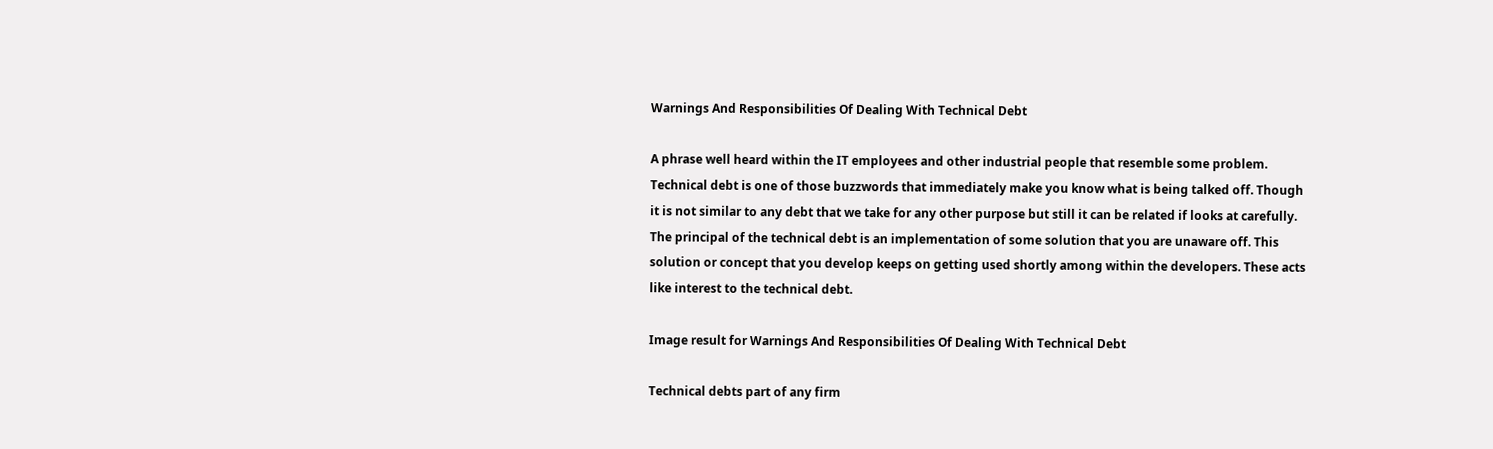Warnings And Responsibilities Of Dealing With Technical Debt

A phrase well heard within the IT employees and other industrial people that resemble some problem.  Technical debt is one of those buzzwords that immediately make you know what is being talked off. Though it is not similar to any debt that we take for any other purpose but still it can be related if looks at carefully. The principal of the technical debt is an implementation of some solution that you are unaware off. This solution or concept that you develop keeps on getting used shortly among within the developers. These acts like interest to the technical debt.

Image result for Warnings And Responsibilities Of Dealing With Technical Debt

Technical debts part of any firm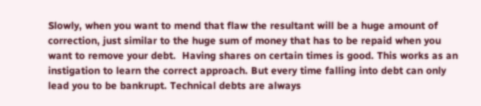Slowly, when you want to mend that flaw the resultant will be a huge amount of correction, just similar to the huge sum of money that has to be repaid when you want to remove your debt.  Having shares on certain times is good. This works as an instigation to learn the correct approach. But every time falling into debt can only lead you to be bankrupt. Technical debts are always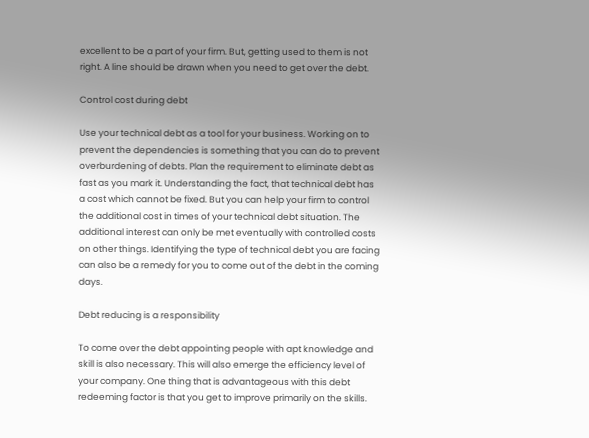excellent to be a part of your firm. But, getting used to them is not right. A line should be drawn when you need to get over the debt.

Control cost during debt

Use your technical debt as a tool for your business. Working on to prevent the dependencies is something that you can do to prevent overburdening of debts. Plan the requirement to eliminate debt as fast as you mark it. Understanding the fact, that technical debt has a cost which cannot be fixed. But you can help your firm to control the additional cost in times of your technical debt situation. The additional interest can only be met eventually with controlled costs on other things. Identifying the type of technical debt you are facing can also be a remedy for you to come out of the debt in the coming days.

Debt reducing is a responsibility

To come over the debt appointing people with apt knowledge and skill is also necessary. This will also emerge the efficiency level of your company. One thing that is advantageous with this debt redeeming factor is that you get to improve primarily on the skills.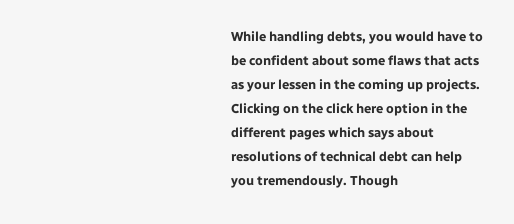While handling debts, you would have to be confident about some flaws that acts as your lessen in the coming up projects.  Clicking on the click here option in the different pages which says about resolutions of technical debt can help you tremendously. Though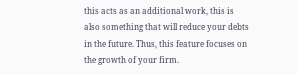this acts as an additional work, this is also something that will reduce your debts in the future. Thus, this feature focuses on the growth of your firm.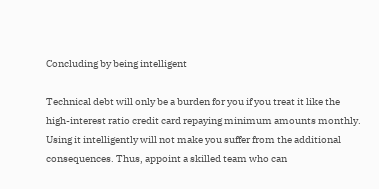Concluding by being intelligent

Technical debt will only be a burden for you if you treat it like the high-interest ratio credit card repaying minimum amounts monthly. Using it intelligently will not make you suffer from the additional consequences. Thus, appoint a skilled team who can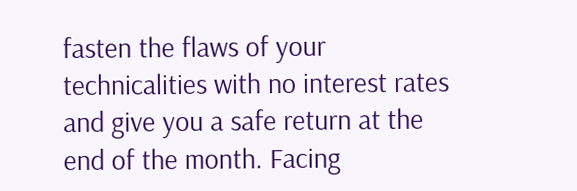fasten the flaws of your technicalities with no interest rates and give you a safe return at the end of the month. Facing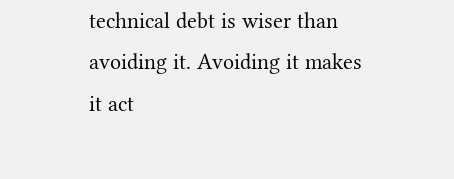technical debt is wiser than avoiding it. Avoiding it makes it act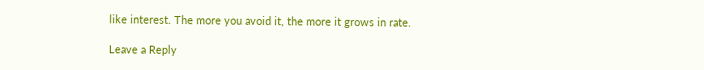like interest. The more you avoid it, the more it grows in rate.

Leave a Reply